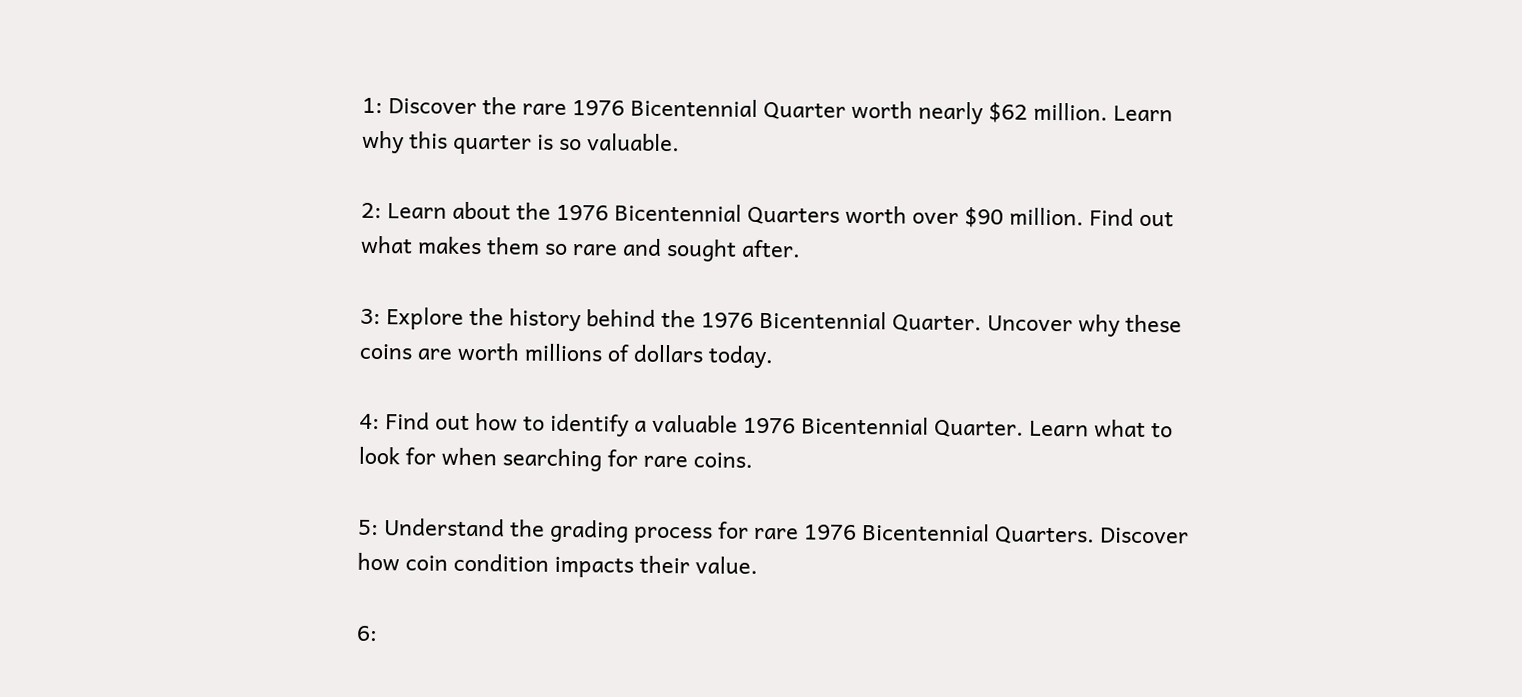1: Discover the rare 1976 Bicentennial Quarter worth nearly $62 million. Learn why this quarter is so valuable.

2: Learn about the 1976 Bicentennial Quarters worth over $90 million. Find out what makes them so rare and sought after.

3: Explore the history behind the 1976 Bicentennial Quarter. Uncover why these coins are worth millions of dollars today.

4: Find out how to identify a valuable 1976 Bicentennial Quarter. Learn what to look for when searching for rare coins.

5: Understand the grading process for rare 1976 Bicentennial Quarters. Discover how coin condition impacts their value.

6: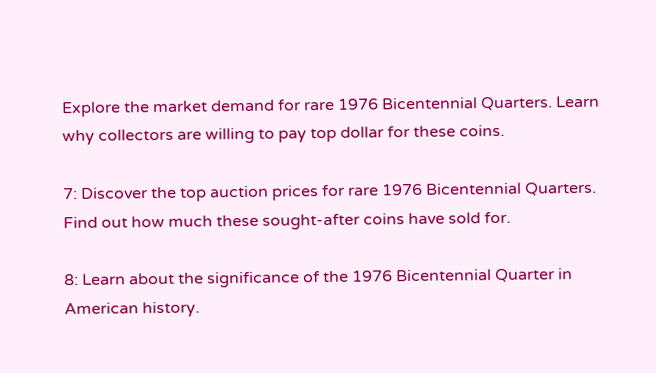Explore the market demand for rare 1976 Bicentennial Quarters. Learn why collectors are willing to pay top dollar for these coins.

7: Discover the top auction prices for rare 1976 Bicentennial Quarters. Find out how much these sought-after coins have sold for.

8: Learn about the significance of the 1976 Bicentennial Quarter in American history.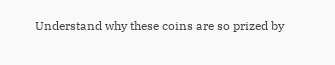Understand why these coins are so prized by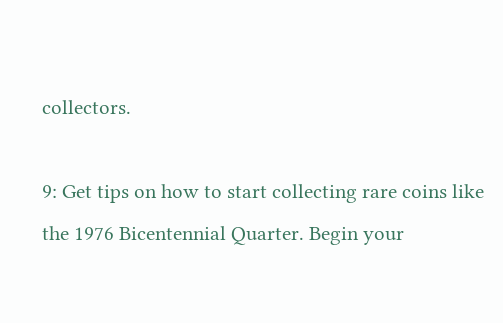collectors.

9: Get tips on how to start collecting rare coins like the 1976 Bicentennial Quarter. Begin your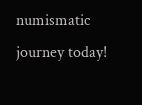numismatic journey today!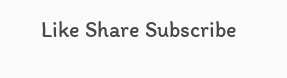Like Share Subscribe